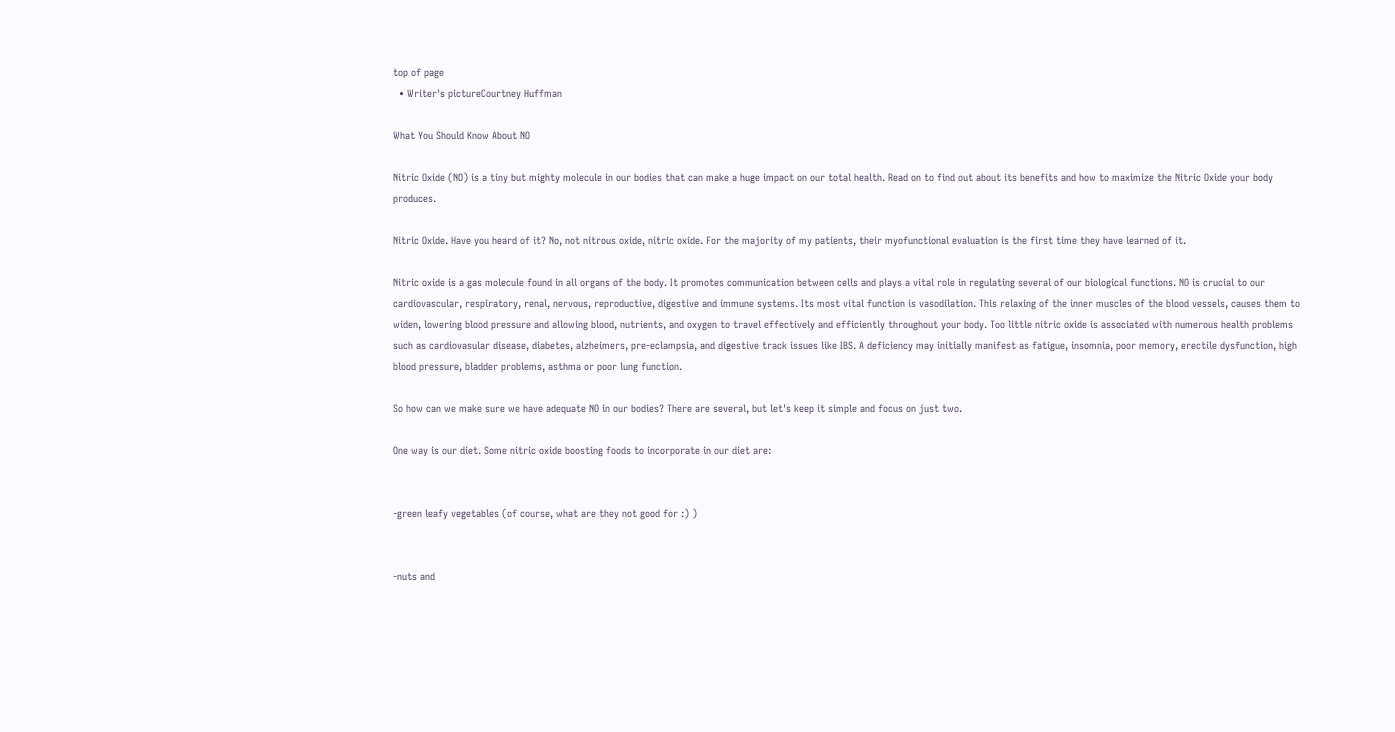top of page
  • Writer's pictureCourtney Huffman

What You Should Know About NO

Nitric Oxide (NO) is a tiny but mighty molecule in our bodies that can make a huge impact on our total health. Read on to find out about its benefits and how to maximize the Nitric Oxide your body produces.

Nitric Oxide. Have you heard of it? No, not nitrous oxide, nitric oxide. For the majority of my patients, their myofunctional evaluation is the first time they have learned of it.

Nitric oxide is a gas molecule found in all organs of the body. It promotes communication between cells and plays a vital role in regulating several of our biological functions. NO is crucial to our cardiovascular, respiratory, renal, nervous, reproductive, digestive and immune systems. Its most vital function is vasodilation. This relaxing of the inner muscles of the blood vessels, causes them to widen, lowering blood pressure and allowing blood, nutrients, and oxygen to travel effectively and efficiently throughout your body. Too little nitric oxide is associated with numerous health problems such as cardiovasular disease, diabetes, alzheimers, pre-eclampsia, and digestive track issues like IBS. A deficiency may initially manifest as fatigue, insomnia, poor memory, erectile dysfunction, high blood pressure, bladder problems, asthma or poor lung function.

So how can we make sure we have adequate NO in our bodies? There are several, but let's keep it simple and focus on just two.

One way is our diet. Some nitric oxide boosting foods to incorporate in our diet are:


-green leafy vegetables (of course, what are they not good for :) )


-nuts and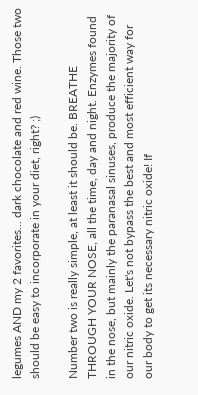legumes AND my 2 favorites... dark chocolate and red wine. Those two should be easy to incorporate in your diet, right? ;)

Number two is really simple, at least it should be. BREATHE THROUGH YOUR NOSE, all the time, day and night. Enzymes found in the nose, but mainly the paranasal sinuses, produce the majority of our nitric oxide. Let's not bypass the best and most efficient way for our body to get its necessary nitric oxide! If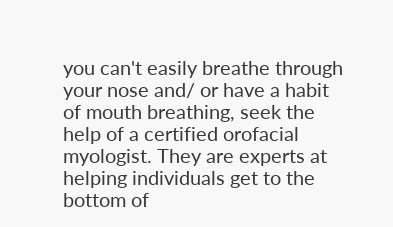you can't easily breathe through your nose and/ or have a habit of mouth breathing, seek the help of a certified orofacial myologist. They are experts at helping individuals get to the bottom of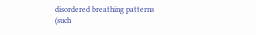disordered breathing patterns (such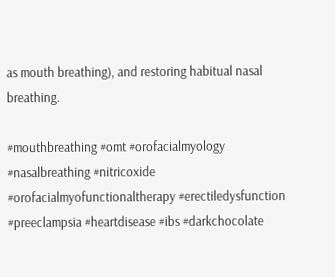as mouth breathing), and restoring habitual nasal breathing.

#mouthbreathing #omt #orofacialmyology #nasalbreathing #nitricoxide #orofacialmyofunctionaltherapy #erectiledysfunction #preeclampsia #heartdisease #ibs #darkchocolate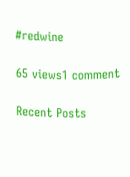#redwine

65 views1 comment

Recent Posts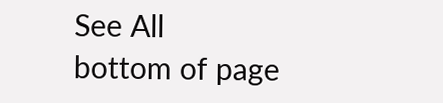See All
bottom of page